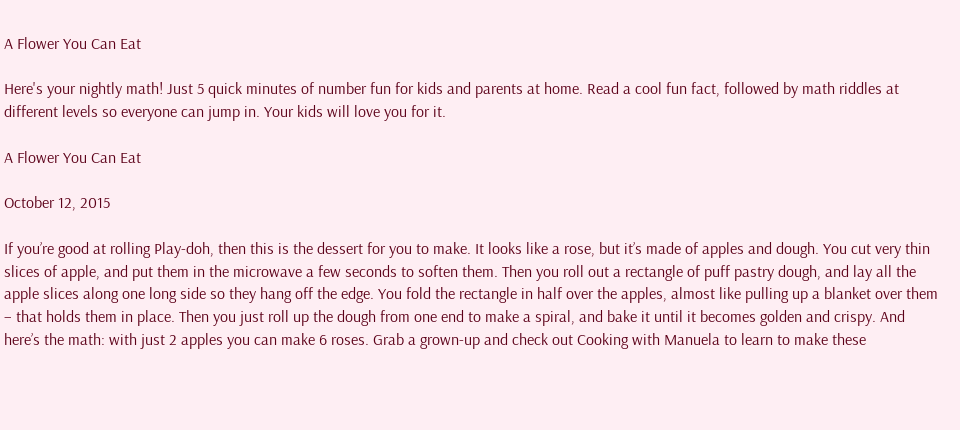A Flower You Can Eat

Here's your nightly math! Just 5 quick minutes of number fun for kids and parents at home. Read a cool fun fact, followed by math riddles at different levels so everyone can jump in. Your kids will love you for it.

A Flower You Can Eat

October 12, 2015

If you’re good at rolling Play-doh, then this is the dessert for you to make. It looks like a rose, but it’s made of apples and dough. You cut very thin slices of apple, and put them in the microwave a few seconds to soften them. Then you roll out a rectangle of puff pastry dough, and lay all the apple slices along one long side so they hang off the edge. You fold the rectangle in half over the apples, almost like pulling up a blanket over them – that holds them in place. Then you just roll up the dough from one end to make a spiral, and bake it until it becomes golden and crispy. And here’s the math: with just 2 apples you can make 6 roses. Grab a grown-up and check out Cooking with Manuela to learn to make these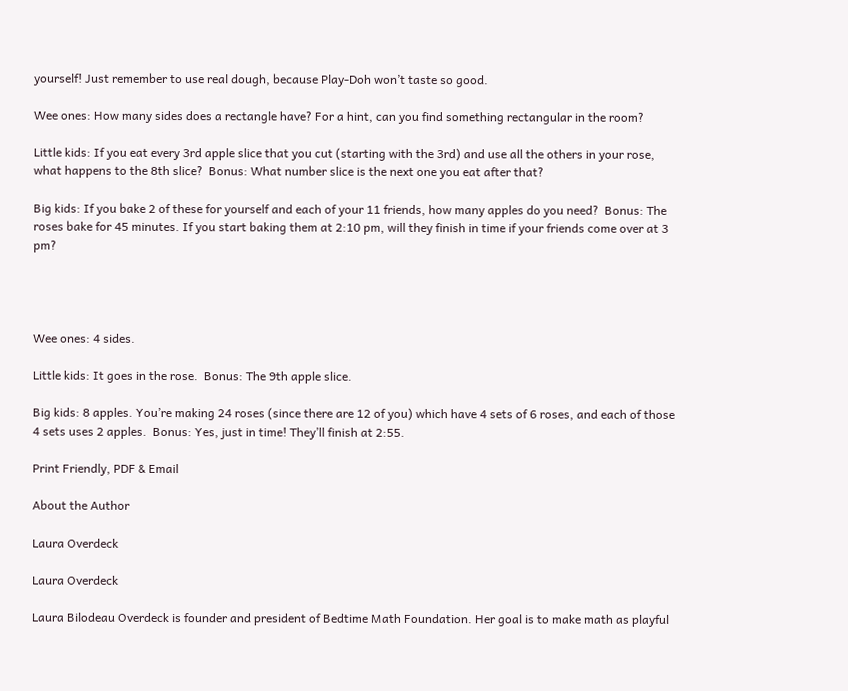yourself! Just remember to use real dough, because Play-Doh won’t taste so good.

Wee ones: How many sides does a rectangle have? For a hint, can you find something rectangular in the room?

Little kids: If you eat every 3rd apple slice that you cut (starting with the 3rd) and use all the others in your rose, what happens to the 8th slice?  Bonus: What number slice is the next one you eat after that?

Big kids: If you bake 2 of these for yourself and each of your 11 friends, how many apples do you need?  Bonus: The roses bake for 45 minutes. If you start baking them at 2:10 pm, will they finish in time if your friends come over at 3 pm?




Wee ones: 4 sides.

Little kids: It goes in the rose.  Bonus: The 9th apple slice.

Big kids: 8 apples. You’re making 24 roses (since there are 12 of you) which have 4 sets of 6 roses, and each of those 4 sets uses 2 apples.  Bonus: Yes, just in time! They’ll finish at 2:55.

Print Friendly, PDF & Email

About the Author

Laura Overdeck

Laura Overdeck

Laura Bilodeau Overdeck is founder and president of Bedtime Math Foundation. Her goal is to make math as playful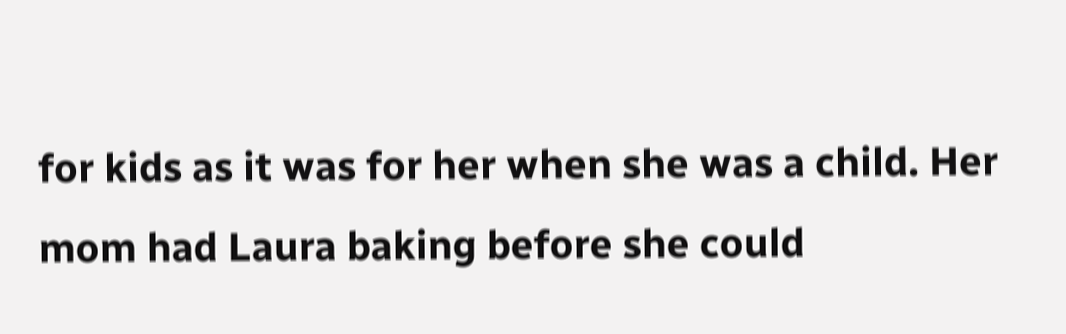for kids as it was for her when she was a child. Her mom had Laura baking before she could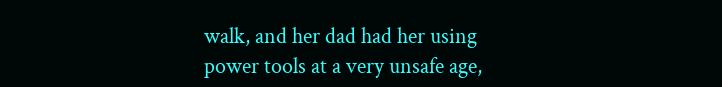walk, and her dad had her using power tools at a very unsafe age,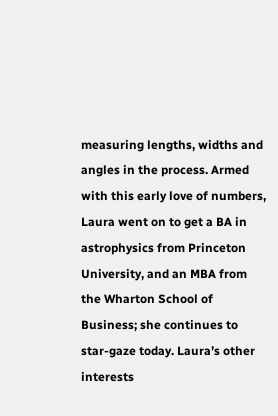measuring lengths, widths and angles in the process. Armed with this early love of numbers, Laura went on to get a BA in astrophysics from Princeton University, and an MBA from the Wharton School of Business; she continues to star-gaze today. Laura’s other interests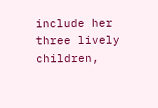include her three lively children,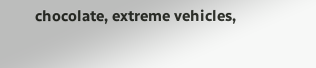chocolate, extreme vehicles,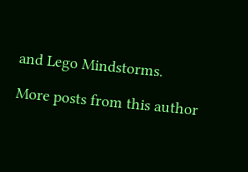and Lego Mindstorms.

More posts from this author